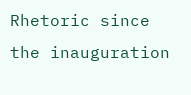Rhetoric since the inauguration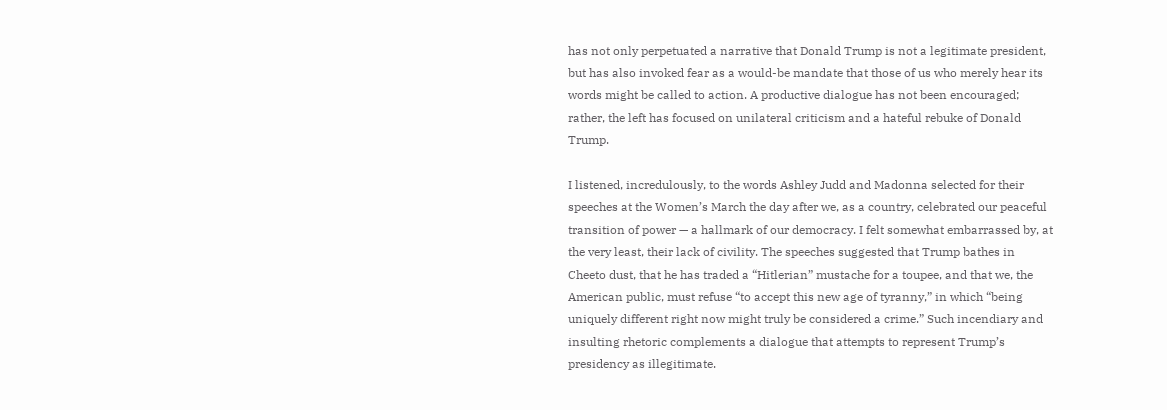has not only perpetuated a narrative that Donald Trump is not a legitimate president, but has also invoked fear as a would-be mandate that those of us who merely hear its words might be called to action. A productive dialogue has not been encouraged; rather, the left has focused on unilateral criticism and a hateful rebuke of Donald Trump.

I listened, incredulously, to the words Ashley Judd and Madonna selected for their speeches at the Women’s March the day after we, as a country, celebrated our peaceful transition of power — a hallmark of our democracy. I felt somewhat embarrassed by, at the very least, their lack of civility. The speeches suggested that Trump bathes in Cheeto dust, that he has traded a “Hitlerian” mustache for a toupee, and that we, the American public, must refuse “to accept this new age of tyranny,” in which “being uniquely different right now might truly be considered a crime.” Such incendiary and insulting rhetoric complements a dialogue that attempts to represent Trump’s presidency as illegitimate.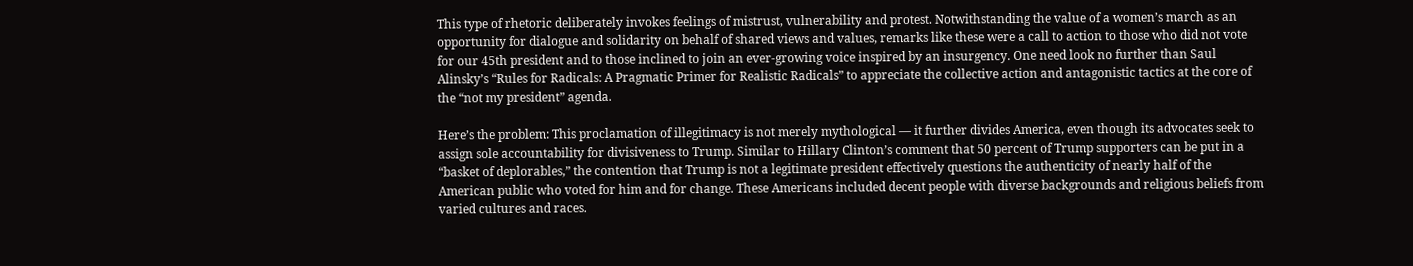This type of rhetoric deliberately invokes feelings of mistrust, vulnerability and protest. Notwithstanding the value of a women’s march as an opportunity for dialogue and solidarity on behalf of shared views and values, remarks like these were a call to action to those who did not vote for our 45th president and to those inclined to join an ever-growing voice inspired by an insurgency. One need look no further than Saul Alinsky’s “Rules for Radicals: A Pragmatic Primer for Realistic Radicals” to appreciate the collective action and antagonistic tactics at the core of the “not my president” agenda.

Here’s the problem: This proclamation of illegitimacy is not merely mythological — it further divides America, even though its advocates seek to assign sole accountability for divisiveness to Trump. Similar to Hillary Clinton’s comment that 50 percent of Trump supporters can be put in a “basket of deplorables,” the contention that Trump is not a legitimate president effectively questions the authenticity of nearly half of the American public who voted for him and for change. These Americans included decent people with diverse backgrounds and religious beliefs from varied cultures and races.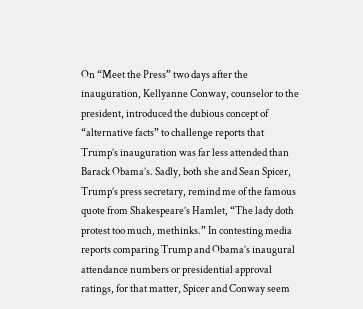On “Meet the Press” two days after the inauguration, Kellyanne Conway, counselor to the president, introduced the dubious concept of “alternative facts” to challenge reports that Trump’s inauguration was far less attended than Barack Obama’s. Sadly, both she and Sean Spicer, Trump’s press secretary, remind me of the famous quote from Shakespeare’s Hamlet, “The lady doth protest too much, methinks.” In contesting media reports comparing Trump and Obama’s inaugural attendance numbers or presidential approval ratings, for that matter, Spicer and Conway seem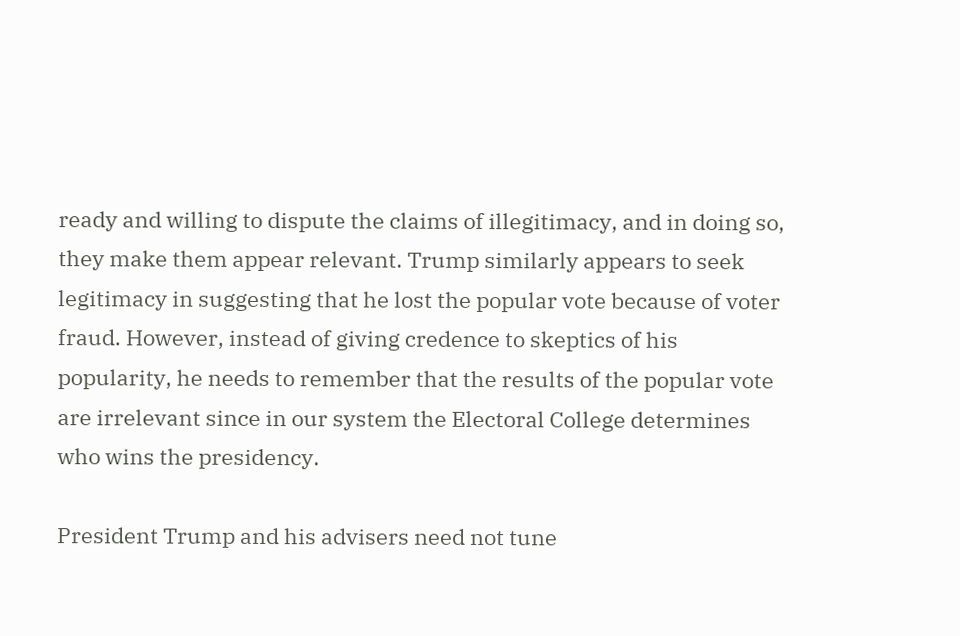ready and willing to dispute the claims of illegitimacy, and in doing so, they make them appear relevant. Trump similarly appears to seek legitimacy in suggesting that he lost the popular vote because of voter fraud. However, instead of giving credence to skeptics of his popularity, he needs to remember that the results of the popular vote are irrelevant since in our system the Electoral College determines who wins the presidency.

President Trump and his advisers need not tune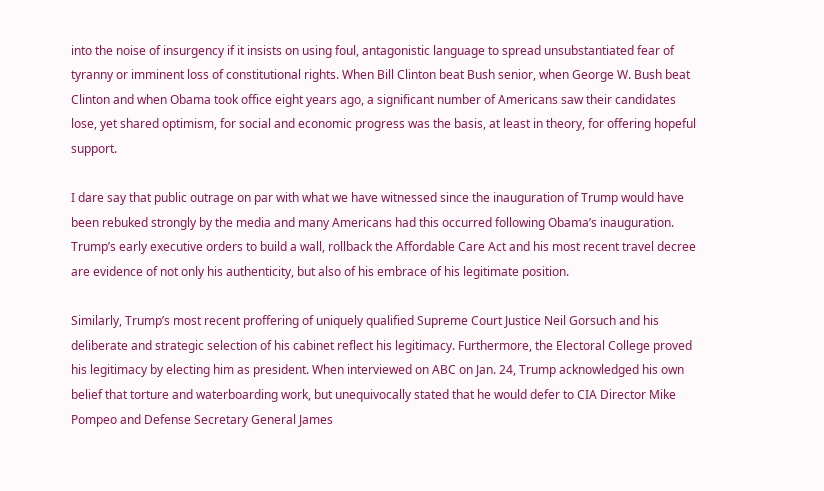into the noise of insurgency if it insists on using foul, antagonistic language to spread unsubstantiated fear of tyranny or imminent loss of constitutional rights. When Bill Clinton beat Bush senior, when George W. Bush beat Clinton and when Obama took office eight years ago, a significant number of Americans saw their candidates lose, yet shared optimism, for social and economic progress was the basis, at least in theory, for offering hopeful support.

I dare say that public outrage on par with what we have witnessed since the inauguration of Trump would have been rebuked strongly by the media and many Americans had this occurred following Obama’s inauguration. Trump’s early executive orders to build a wall, rollback the Affordable Care Act and his most recent travel decree are evidence of not only his authenticity, but also of his embrace of his legitimate position.

Similarly, Trump’s most recent proffering of uniquely qualified Supreme Court Justice Neil Gorsuch and his deliberate and strategic selection of his cabinet reflect his legitimacy. Furthermore, the Electoral College proved his legitimacy by electing him as president. When interviewed on ABC on Jan. 24, Trump acknowledged his own belief that torture and waterboarding work, but unequivocally stated that he would defer to CIA Director Mike Pompeo and Defense Secretary General James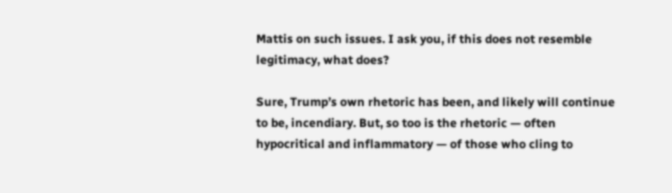Mattis on such issues. I ask you, if this does not resemble legitimacy, what does?

Sure, Trump’s own rhetoric has been, and likely will continue to be, incendiary. But, so too is the rhetoric — often hypocritical and inflammatory — of those who cling to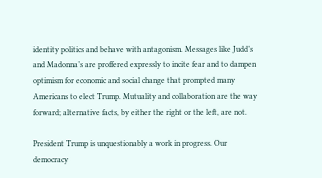identity politics and behave with antagonism. Messages like Judd’s and Madonna’s are proffered expressly to incite fear and to dampen optimism for economic and social change that prompted many Americans to elect Trump. Mutuality and collaboration are the way forward; alternative facts, by either the right or the left, are not.

President Trump is unquestionably a work in progress. Our democracy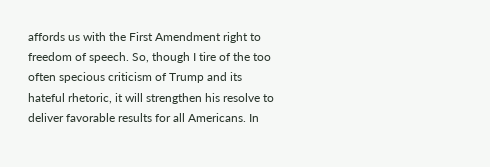affords us with the First Amendment right to freedom of speech. So, though I tire of the too often specious criticism of Trump and its hateful rhetoric, it will strengthen his resolve to deliver favorable results for all Americans. In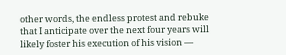other words, the endless protest and rebuke that I anticipate over the next four years will likely foster his execution of his vision —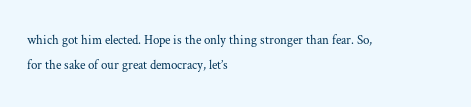which got him elected. Hope is the only thing stronger than fear. So, for the sake of our great democracy, let’s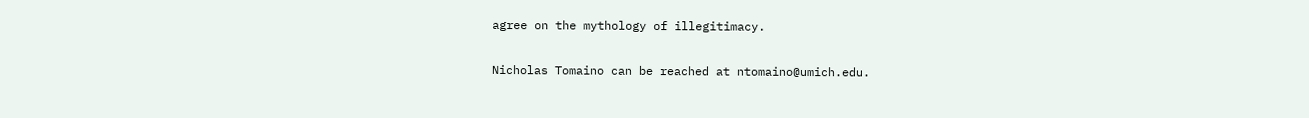agree on the mythology of illegitimacy.

Nicholas Tomaino can be reached at ntomaino@umich.edu.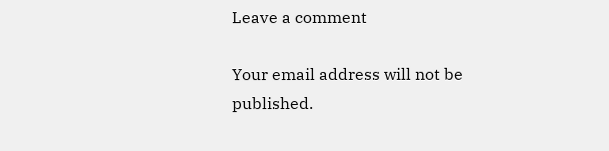Leave a comment

Your email address will not be published.